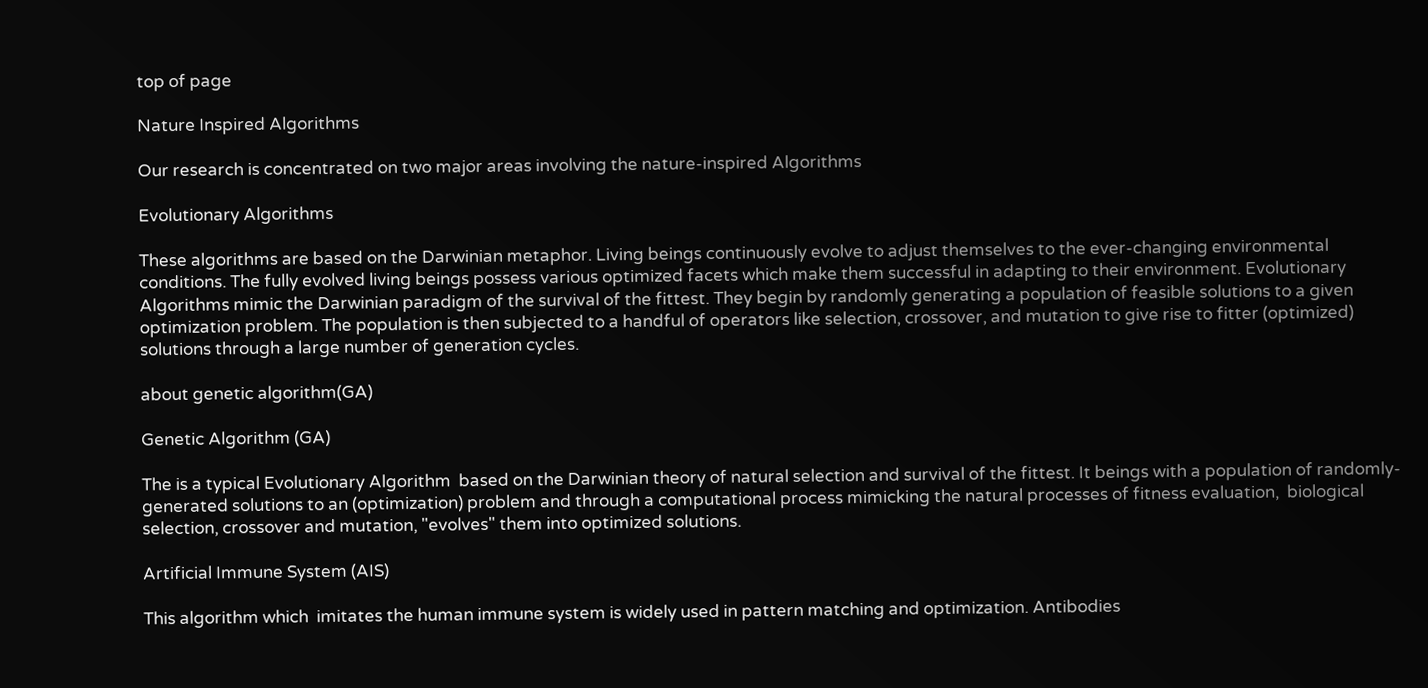top of page

Nature Inspired Algorithms

Our research is concentrated on two major areas involving the nature-inspired Algorithms

Evolutionary Algorithms

These algorithms are based on the Darwinian metaphor. Living beings continuously evolve to adjust themselves to the ever-changing environmental conditions. The fully evolved living beings possess various optimized facets which make them successful in adapting to their environment. Evolutionary Algorithms mimic the Darwinian paradigm of the survival of the fittest. They begin by randomly generating a population of feasible solutions to a given optimization problem. The population is then subjected to a handful of operators like selection, crossover, and mutation to give rise to fitter (optimized) solutions through a large number of generation cycles.

about genetic algorithm(GA)

Genetic Algorithm (GA)

The is a typical Evolutionary Algorithm  based on the Darwinian theory of natural selection and survival of the fittest. It beings with a population of randomly-generated solutions to an (optimization) problem and through a computational process mimicking the natural processes of fitness evaluation,  biological selection, crossover and mutation, "evolves" them into optimized solutions.

Artificial Immune System (AIS)

This algorithm which  imitates the human immune system is widely used in pattern matching and optimization. Antibodies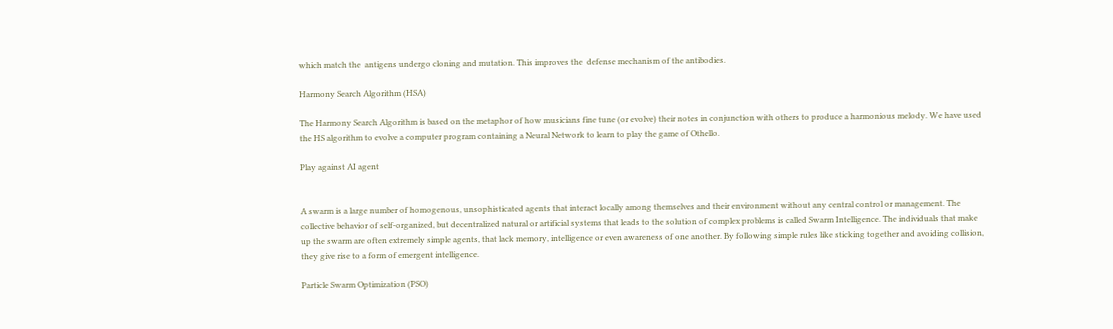which match the  antigens undergo cloning and mutation. This improves the  defense mechanism of the antibodies.

Harmony Search Algorithm (HSA)

The Harmony Search Algorithm is based on the metaphor of how musicians fine tune (or evolve) their notes in conjunction with others to produce a harmonious melody. We have used the HS algorithm to evolve a computer program containing a Neural Network to learn to play the game of Othello.

Play against AI agent


A swarm is a large number of homogenous, unsophisticated agents that interact locally among themselves and their environment without any central control or management. The collective behavior of self-organized, but decentralized natural or artificial systems that leads to the solution of complex problems is called Swarm Intelligence. The individuals that make up the swarm are often extremely simple agents, that lack memory, intelligence or even awareness of one another. By following simple rules like sticking together and avoiding collision, they give rise to a form of emergent intelligence.

Particle Swarm Optimization (PSO)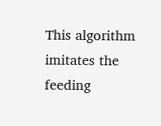This algorithm imitates the  feeding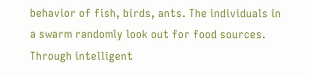behavior of fish, birds, ants. The individuals in a swarm randomly look out for food sources. Through intelligent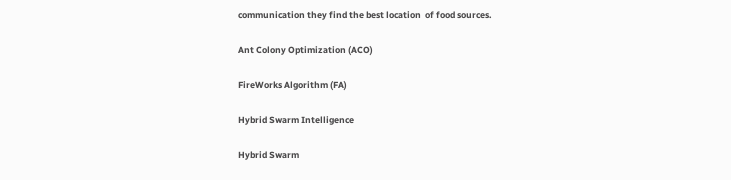communication they find the best location  of food sources.

Ant Colony Optimization (ACO)

FireWorks Algorithm (FA)

Hybrid Swarm Intelligence

Hybrid Swarm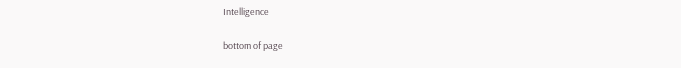Intelligence

bottom of page